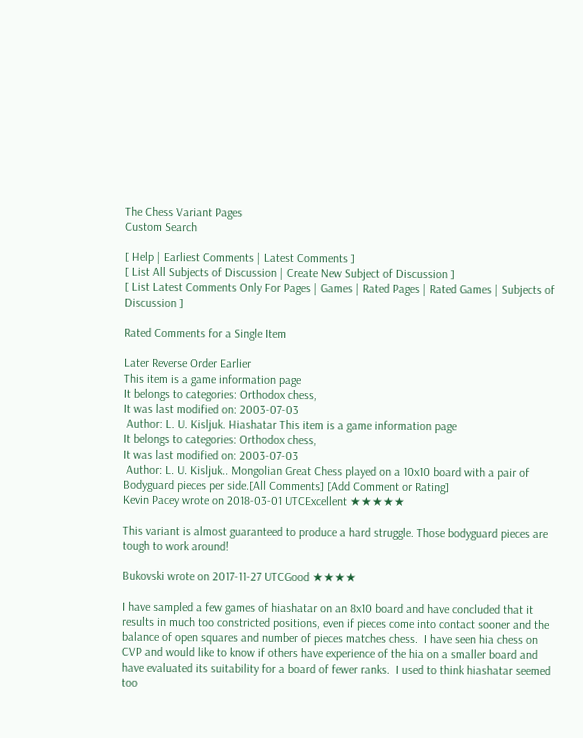The Chess Variant Pages
Custom Search

[ Help | Earliest Comments | Latest Comments ]
[ List All Subjects of Discussion | Create New Subject of Discussion ]
[ List Latest Comments Only For Pages | Games | Rated Pages | Rated Games | Subjects of Discussion ]

Rated Comments for a Single Item

Later Reverse Order Earlier
This item is a game information page
It belongs to categories: Orthodox chess,
It was last modified on: 2003-07-03
 Author: L. U. Kisljuk. Hiashatar This item is a game information page
It belongs to categories: Orthodox chess,
It was last modified on: 2003-07-03
 Author: L. U. Kisljuk.. Mongolian Great Chess played on a 10x10 board with a pair of Bodyguard pieces per side.[All Comments] [Add Comment or Rating]
Kevin Pacey wrote on 2018-03-01 UTCExcellent ★★★★★

This variant is almost guaranteed to produce a hard struggle. Those bodyguard pieces are tough to work around!

Bukovski wrote on 2017-11-27 UTCGood ★★★★

I have sampled a few games of hiashatar on an 8x10 board and have concluded that it results in much too constricted positions, even if pieces come into contact sooner and the balance of open squares and number of pieces matches chess.  I have seen hia chess on CVP and would like to know if others have experience of the hia on a smaller board and have evaluated its suitability for a board of fewer ranks.  I used to think hiashatar seemed too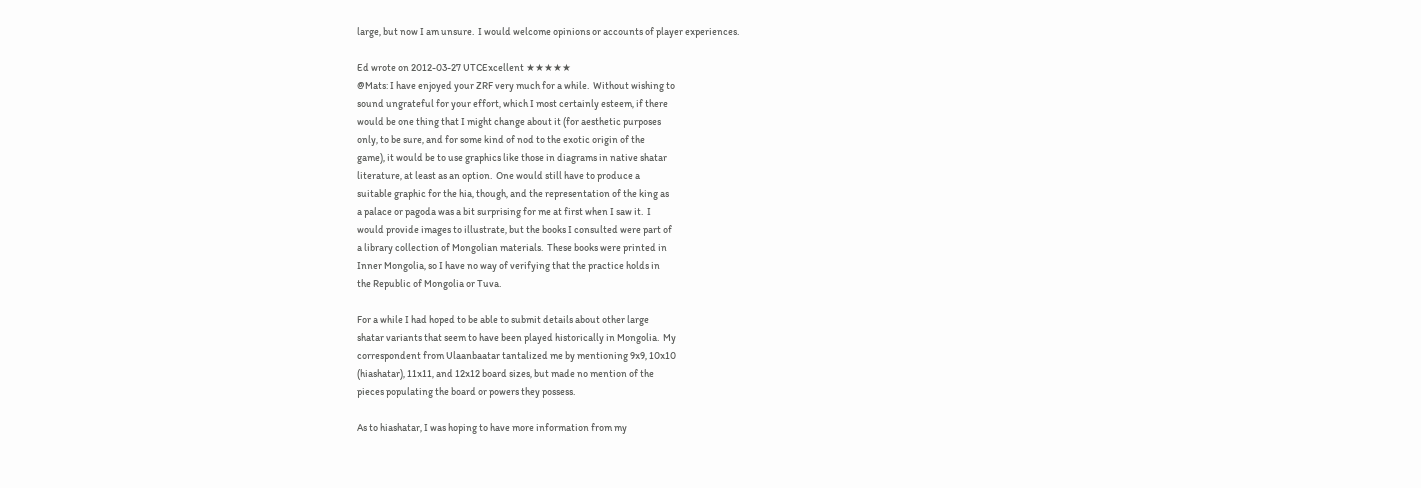large, but now I am unsure.  I would welcome opinions or accounts of player experiences.

Ed wrote on 2012-03-27 UTCExcellent ★★★★★
@Mats: I have enjoyed your ZRF very much for a while.  Without wishing to
sound ungrateful for your effort, which I most certainly esteem, if there
would be one thing that I might change about it (for aesthetic purposes
only, to be sure, and for some kind of nod to the exotic origin of the
game), it would be to use graphics like those in diagrams in native shatar
literature, at least as an option.  One would still have to produce a
suitable graphic for the hia, though, and the representation of the king as
a palace or pagoda was a bit surprising for me at first when I saw it.  I
would provide images to illustrate, but the books I consulted were part of
a library collection of Mongolian materials.  These books were printed in
Inner Mongolia, so I have no way of verifying that the practice holds in
the Republic of Mongolia or Tuva.

For a while I had hoped to be able to submit details about other large
shatar variants that seem to have been played historically in Mongolia.  My
correspondent from Ulaanbaatar tantalized me by mentioning 9x9, 10x10
(hiashatar), 11x11, and 12x12 board sizes, but made no mention of the
pieces populating the board or powers they possess.

As to hiashatar, I was hoping to have more information from my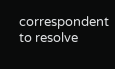correspondent to resolve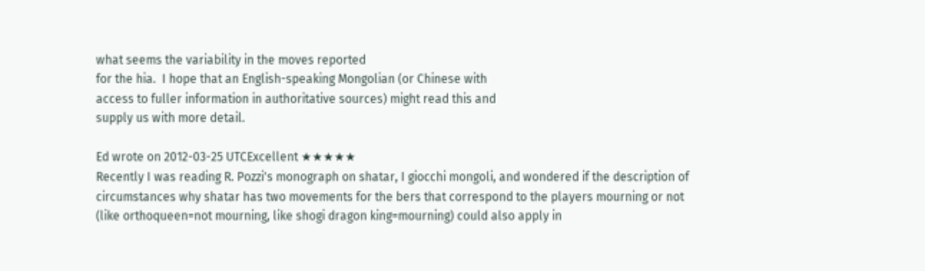what seems the variability in the moves reported
for the hia.  I hope that an English-speaking Mongolian (or Chinese with
access to fuller information in authoritative sources) might read this and
supply us with more detail.

Ed wrote on 2012-03-25 UTCExcellent ★★★★★
Recently I was reading R. Pozzi's monograph on shatar, I giocchi mongoli, and wondered if the description of circumstances why shatar has two movements for the bers that correspond to the players mourning or not (like orthoqueen=not mourning, like shogi dragon king=mourning) could also apply in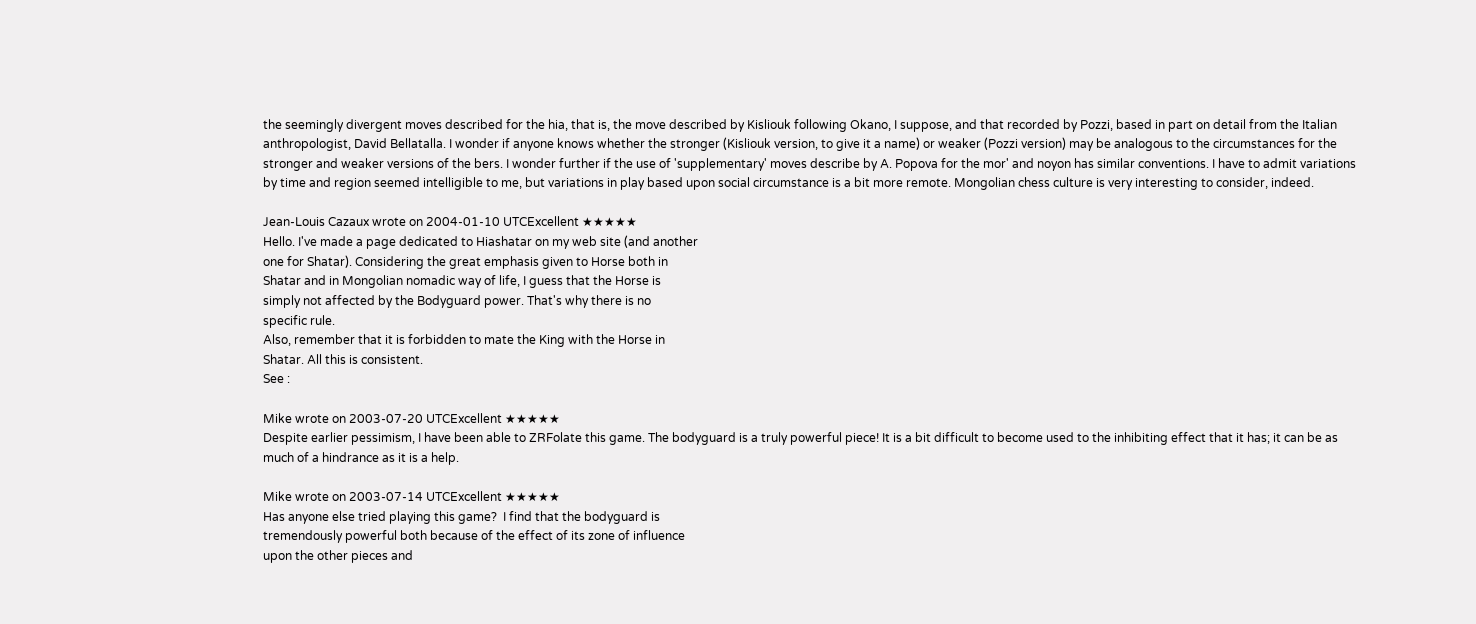the seemingly divergent moves described for the hia, that is, the move described by Kisliouk following Okano, I suppose, and that recorded by Pozzi, based in part on detail from the Italian anthropologist, David Bellatalla. I wonder if anyone knows whether the stronger (Kisliouk version, to give it a name) or weaker (Pozzi version) may be analogous to the circumstances for the stronger and weaker versions of the bers. I wonder further if the use of 'supplementary' moves describe by A. Popova for the mor' and noyon has similar conventions. I have to admit variations by time and region seemed intelligible to me, but variations in play based upon social circumstance is a bit more remote. Mongolian chess culture is very interesting to consider, indeed.

Jean-Louis Cazaux wrote on 2004-01-10 UTCExcellent ★★★★★
Hello. I've made a page dedicated to Hiashatar on my web site (and another
one for Shatar). Considering the great emphasis given to Horse both in
Shatar and in Mongolian nomadic way of life, I guess that the Horse is
simply not affected by the Bodyguard power. That's why there is no
specific rule.
Also, remember that it is forbidden to mate the King with the Horse in
Shatar. All this is consistent.
See :

Mike wrote on 2003-07-20 UTCExcellent ★★★★★
Despite earlier pessimism, I have been able to ZRFolate this game. The bodyguard is a truly powerful piece! It is a bit difficult to become used to the inhibiting effect that it has; it can be as much of a hindrance as it is a help.

Mike wrote on 2003-07-14 UTCExcellent ★★★★★
Has anyone else tried playing this game?  I find that the bodyguard is
tremendously powerful both because of the effect of its zone of influence
upon the other pieces and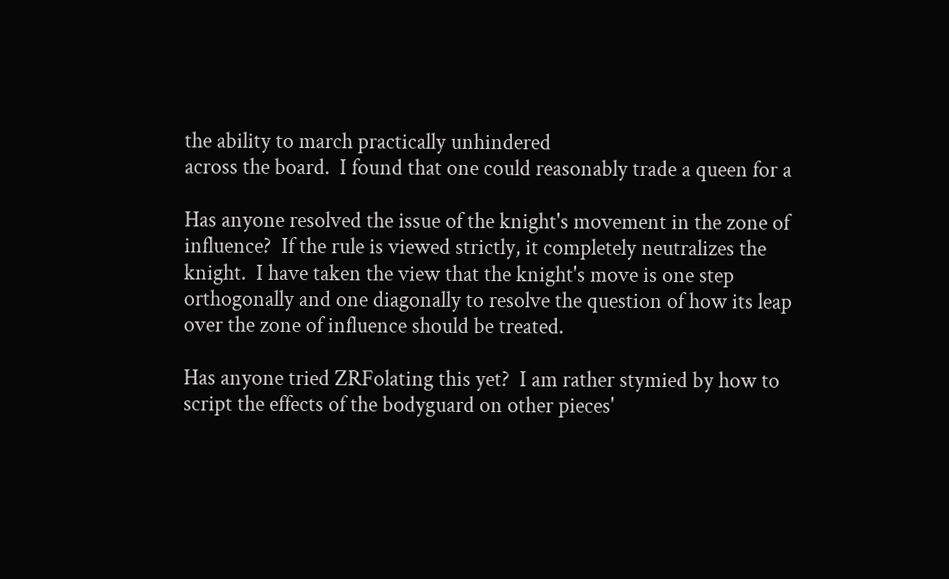the ability to march practically unhindered
across the board.  I found that one could reasonably trade a queen for a

Has anyone resolved the issue of the knight's movement in the zone of
influence?  If the rule is viewed strictly, it completely neutralizes the
knight.  I have taken the view that the knight's move is one step
orthogonally and one diagonally to resolve the question of how its leap
over the zone of influence should be treated.

Has anyone tried ZRFolating this yet?  I am rather stymied by how to
script the effects of the bodyguard on other pieces'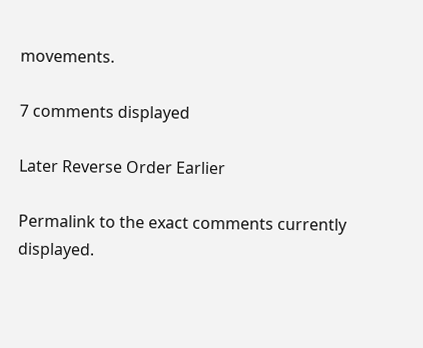movements.

7 comments displayed

Later Reverse Order Earlier

Permalink to the exact comments currently displayed.